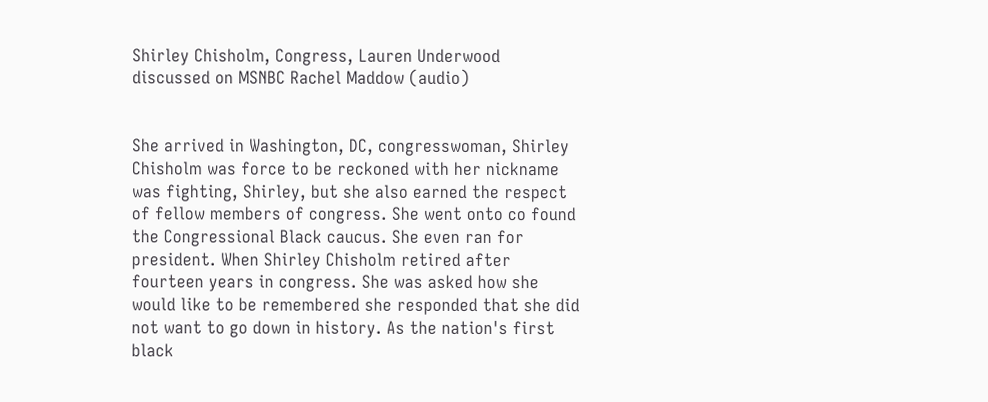Shirley Chisholm, Congress, Lauren Underwood discussed on MSNBC Rachel Maddow (audio)


She arrived in Washington, DC, congresswoman, Shirley Chisholm was force to be reckoned with her nickname was fighting, Shirley, but she also earned the respect of fellow members of congress. She went onto co found the Congressional Black caucus. She even ran for president. When Shirley Chisholm retired after fourteen years in congress. She was asked how she would like to be remembered she responded that she did not want to go down in history. As the nation's first black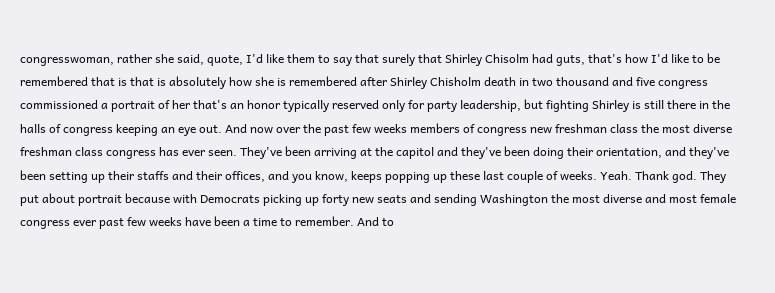congresswoman, rather she said, quote, I'd like them to say that surely that Shirley Chisolm had guts, that's how I'd like to be remembered that is that is absolutely how she is remembered after Shirley Chisholm death in two thousand and five congress commissioned a portrait of her that's an honor typically reserved only for party leadership, but fighting Shirley is still there in the halls of congress keeping an eye out. And now over the past few weeks members of congress new freshman class the most diverse freshman class congress has ever seen. They've been arriving at the capitol and they've been doing their orientation, and they've been setting up their staffs and their offices, and you know, keeps popping up these last couple of weeks. Yeah. Thank god. They put about portrait because with Democrats picking up forty new seats and sending Washington the most diverse and most female congress ever past few weeks have been a time to remember. And to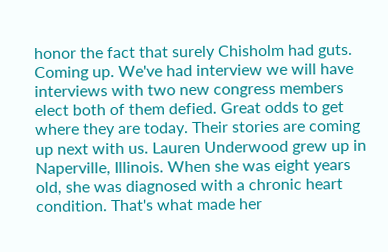honor the fact that surely Chisholm had guts. Coming up. We've had interview we will have interviews with two new congress members elect both of them defied. Great odds to get where they are today. Their stories are coming up next with us. Lauren Underwood grew up in Naperville, Illinois. When she was eight years old, she was diagnosed with a chronic heart condition. That's what made her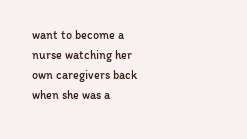want to become a nurse watching her own caregivers back when she was a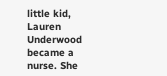little kid, Lauren Underwood became a nurse. She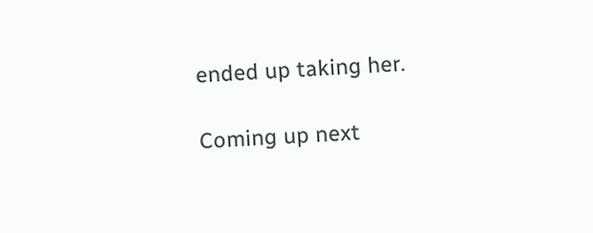ended up taking her.

Coming up next